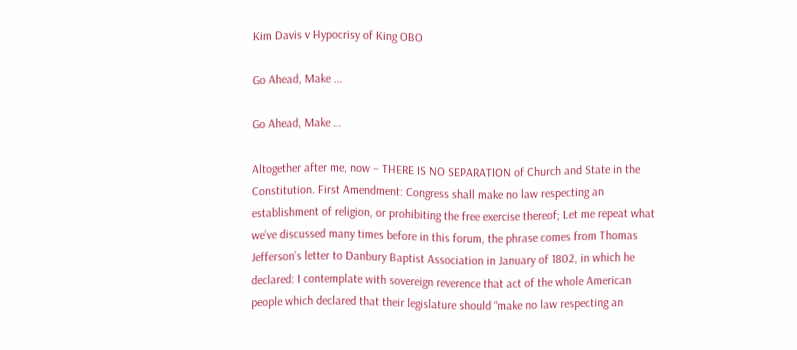Kim Davis v Hypocrisy of King OBO

Go Ahead, Make ...

Go Ahead, Make …

Altogether after me, now – THERE IS NO SEPARATION of Church and State in the Constitution. First Amendment: Congress shall make no law respecting an establishment of religion, or prohibiting the free exercise thereof; Let me repeat what we’ve discussed many times before in this forum, the phrase comes from Thomas Jefferson’s letter to Danbury Baptist Association in January of 1802, in which he declared: I contemplate with sovereign reverence that act of the whole American people which declared that their legislature should “make no law respecting an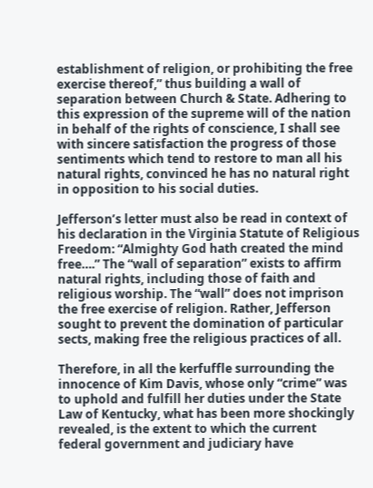establishment of religion, or prohibiting the free exercise thereof,” thus building a wall of separation between Church & State. Adhering to this expression of the supreme will of the nation in behalf of the rights of conscience, I shall see with sincere satisfaction the progress of those sentiments which tend to restore to man all his natural rights, convinced he has no natural right in opposition to his social duties.

Jefferson’s letter must also be read in context of his declaration in the Virginia Statute of Religious Freedom: “Almighty God hath created the mind free….” The “wall of separation” exists to affirm natural rights, including those of faith and religious worship. The “wall” does not imprison the free exercise of religion. Rather, Jefferson sought to prevent the domination of particular sects, making free the religious practices of all.

Therefore, in all the kerfuffle surrounding the innocence of Kim Davis, whose only “crime” was to uphold and fulfill her duties under the State Law of Kentucky, what has been more shockingly revealed, is the extent to which the current federal government and judiciary have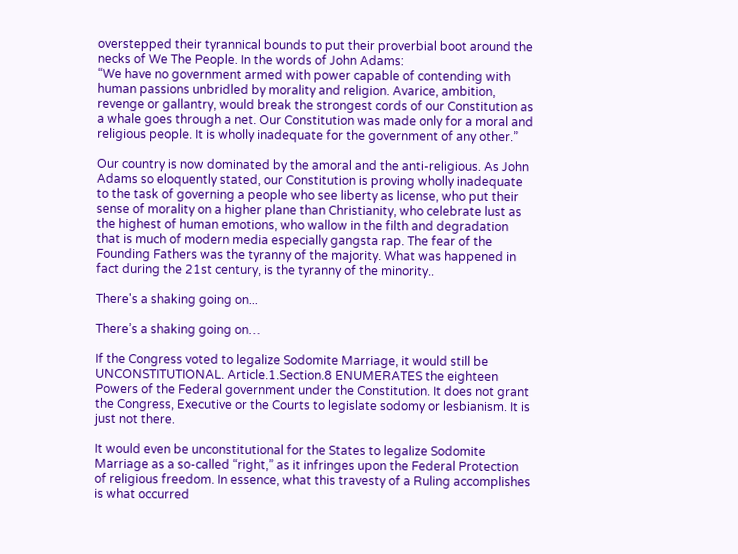overstepped their tyrannical bounds to put their proverbial boot around the necks of We The People. In the words of John Adams:
“We have no government armed with power capable of contending with human passions unbridled by morality and religion. Avarice, ambition, revenge or gallantry, would break the strongest cords of our Constitution as a whale goes through a net. Our Constitution was made only for a moral and religious people. It is wholly inadequate for the government of any other.”

Our country is now dominated by the amoral and the anti-religious. As John Adams so eloquently stated, our Constitution is proving wholly inadequate to the task of governing a people who see liberty as license, who put their sense of morality on a higher plane than Christianity, who celebrate lust as the highest of human emotions, who wallow in the filth and degradation that is much of modern media especially gangsta rap. The fear of the Founding Fathers was the tyranny of the majority. What was happened in fact during the 21st century, is the tyranny of the minority..

There's a shaking going on...

There’s a shaking going on…

If the Congress voted to legalize Sodomite Marriage, it would still be UNCONSTITUTIONAL. Article.1.Section.8 ENUMERATES the eighteen Powers of the Federal government under the Constitution. It does not grant the Congress, Executive or the Courts to legislate sodomy or lesbianism. It is just not there.

It would even be unconstitutional for the States to legalize Sodomite Marriage as a so-called “right,” as it infringes upon the Federal Protection of religious freedom. In essence, what this travesty of a Ruling accomplishes is what occurred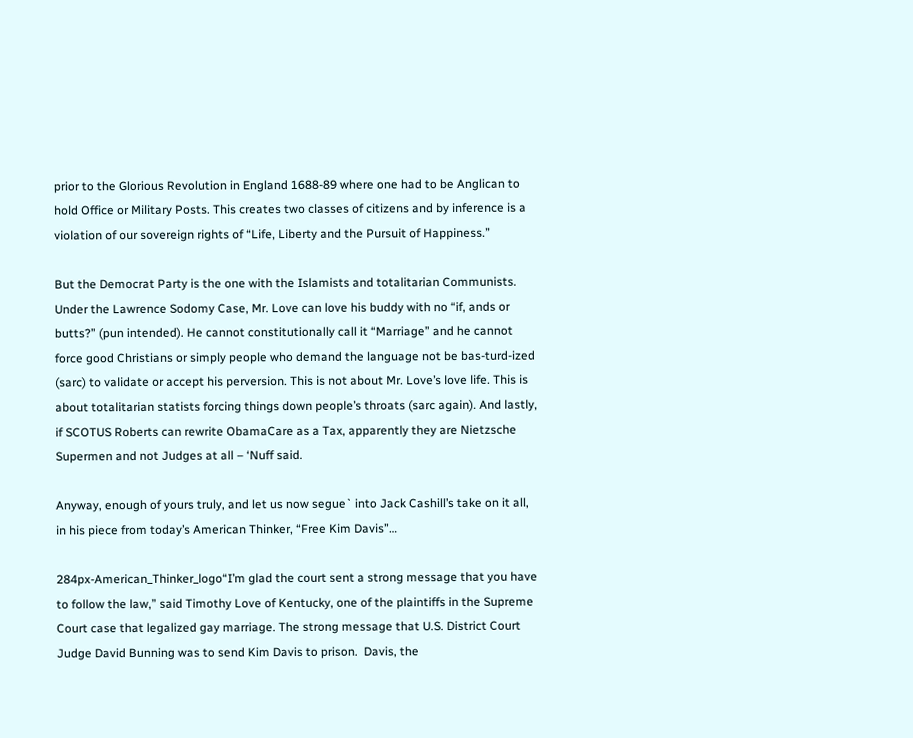prior to the Glorious Revolution in England 1688-89 where one had to be Anglican to hold Office or Military Posts. This creates two classes of citizens and by inference is a violation of our sovereign rights of “Life, Liberty and the Pursuit of Happiness.”

But the Democrat Party is the one with the Islamists and totalitarian Communists. Under the Lawrence Sodomy Case, Mr. Love can love his buddy with no “if, ands or butts?” (pun intended). He cannot constitutionally call it “Marriage” and he cannot force good Christians or simply people who demand the language not be bas-turd-ized (sarc) to validate or accept his perversion. This is not about Mr. Love’s love life. This is about totalitarian statists forcing things down people’s throats (sarc again). And lastly, if SCOTUS Roberts can rewrite ObamaCare as a Tax, apparently they are Nietzsche Supermen and not Judges at all – ‘Nuff said.

Anyway, enough of yours truly, and let us now segue` into Jack Cashill’s take on it all, in his piece from today’s American Thinker, “Free Kim Davis”…

284px-American_Thinker_logo“I’m glad the court sent a strong message that you have to follow the law,” said Timothy Love of Kentucky, one of the plaintiffs in the Supreme Court case that legalized gay marriage. The strong message that U.S. District Court Judge David Bunning was to send Kim Davis to prison.  Davis, the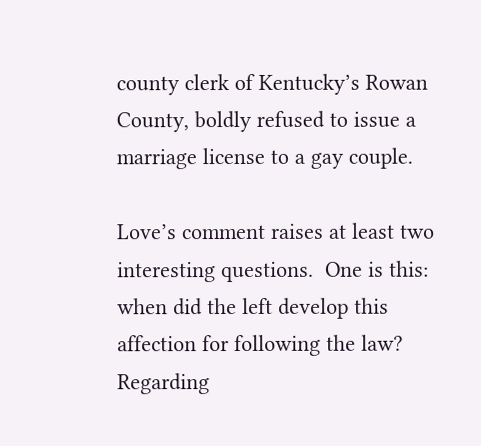county clerk of Kentucky’s Rowan County, boldly refused to issue a marriage license to a gay couple.

Love’s comment raises at least two interesting questions.  One is this: when did the left develop this affection for following the law?  Regarding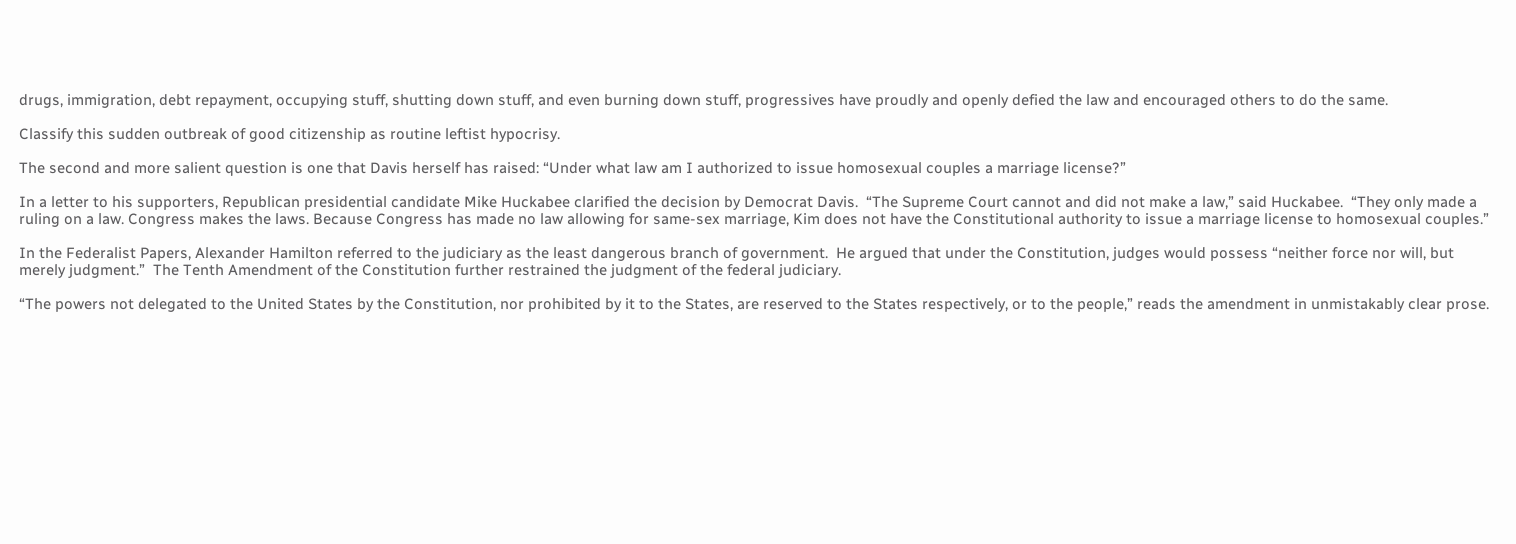drugs, immigration, debt repayment, occupying stuff, shutting down stuff, and even burning down stuff, progressives have proudly and openly defied the law and encouraged others to do the same.

Classify this sudden outbreak of good citizenship as routine leftist hypocrisy.

The second and more salient question is one that Davis herself has raised: “Under what law am I authorized to issue homosexual couples a marriage license?”

In a letter to his supporters, Republican presidential candidate Mike Huckabee clarified the decision by Democrat Davis.  “The Supreme Court cannot and did not make a law,” said Huckabee.  “They only made a ruling on a law. Congress makes the laws. Because Congress has made no law allowing for same-sex marriage, Kim does not have the Constitutional authority to issue a marriage license to homosexual couples.”

In the Federalist Papers, Alexander Hamilton referred to the judiciary as the least dangerous branch of government.  He argued that under the Constitution, judges would possess “neither force nor will, but merely judgment.”  The Tenth Amendment of the Constitution further restrained the judgment of the federal judiciary.

“The powers not delegated to the United States by the Constitution, nor prohibited by it to the States, are reserved to the States respectively, or to the people,” reads the amendment in unmistakably clear prose.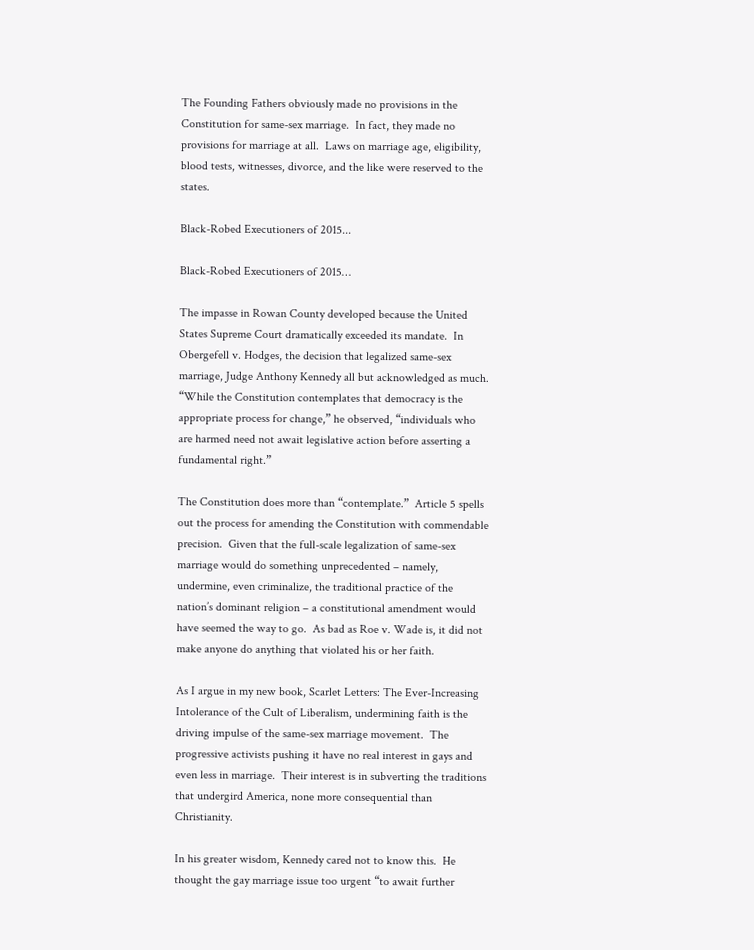The Founding Fathers obviously made no provisions in the Constitution for same-sex marriage.  In fact, they made no provisions for marriage at all.  Laws on marriage age, eligibility, blood tests, witnesses, divorce, and the like were reserved to the states.

Black-Robed Executioners of 2015...

Black-Robed Executioners of 2015…

The impasse in Rowan County developed because the United States Supreme Court dramatically exceeded its mandate.  In Obergefell v. Hodges, the decision that legalized same-sex marriage, Judge Anthony Kennedy all but acknowledged as much.  “While the Constitution contemplates that democracy is the appropriate process for change,” he observed, “individuals who are harmed need not await legislative action before asserting a fundamental right.”

The Constitution does more than “contemplate.”  Article 5 spells out the process for amending the Constitution with commendable precision.  Given that the full-scale legalization of same-sex marriage would do something unprecedented – namely, undermine, even criminalize, the traditional practice of the nation’s dominant religion – a constitutional amendment would have seemed the way to go.  As bad as Roe v. Wade is, it did not make anyone do anything that violated his or her faith.

As I argue in my new book, Scarlet Letters: The Ever-Increasing Intolerance of the Cult of Liberalism, undermining faith is the driving impulse of the same-sex marriage movement.  The progressive activists pushing it have no real interest in gays and even less in marriage.  Their interest is in subverting the traditions that undergird America, none more consequential than Christianity.

In his greater wisdom, Kennedy cared not to know this.  He thought the gay marriage issue too urgent “to await further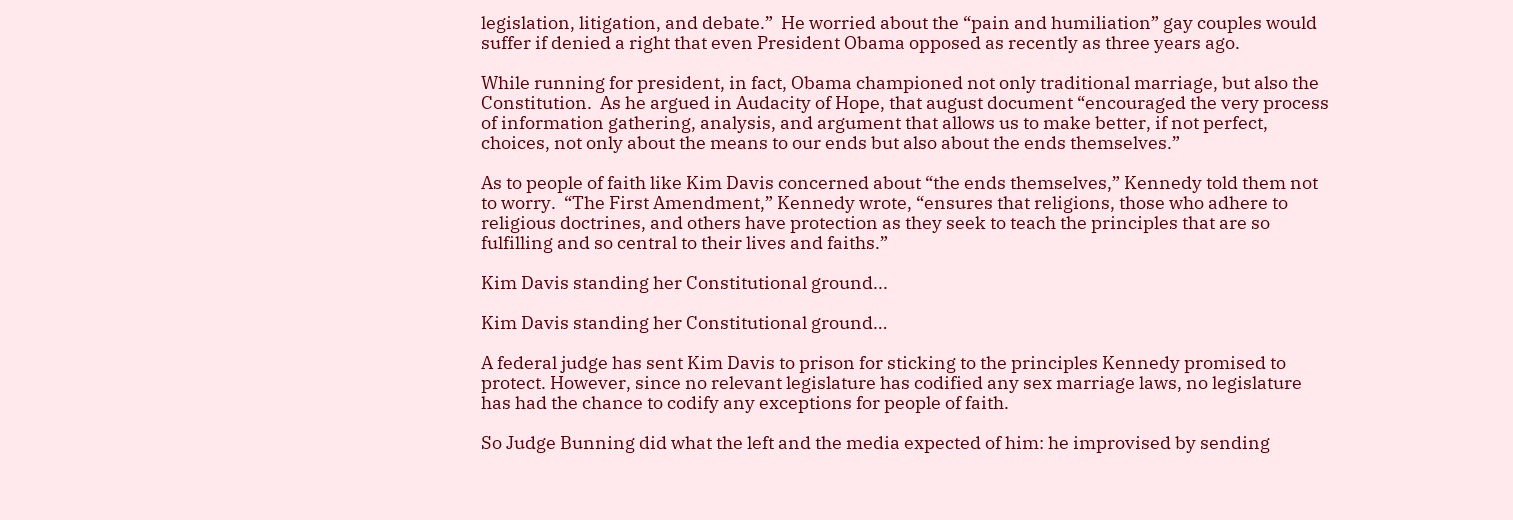legislation, litigation, and debate.”  He worried about the “pain and humiliation” gay couples would suffer if denied a right that even President Obama opposed as recently as three years ago.

While running for president, in fact, Obama championed not only traditional marriage, but also the Constitution.  As he argued in Audacity of Hope, that august document “encouraged the very process of information gathering, analysis, and argument that allows us to make better, if not perfect, choices, not only about the means to our ends but also about the ends themselves.”

As to people of faith like Kim Davis concerned about “the ends themselves,” Kennedy told them not to worry.  “The First Amendment,” Kennedy wrote, “ensures that religions, those who adhere to religious doctrines, and others have protection as they seek to teach the principles that are so fulfilling and so central to their lives and faiths.”

Kim Davis standing her Constitutional ground...

Kim Davis standing her Constitutional ground…

A federal judge has sent Kim Davis to prison for sticking to the principles Kennedy promised to protect. However, since no relevant legislature has codified any sex marriage laws, no legislature has had the chance to codify any exceptions for people of faith.

So Judge Bunning did what the left and the media expected of him: he improvised by sending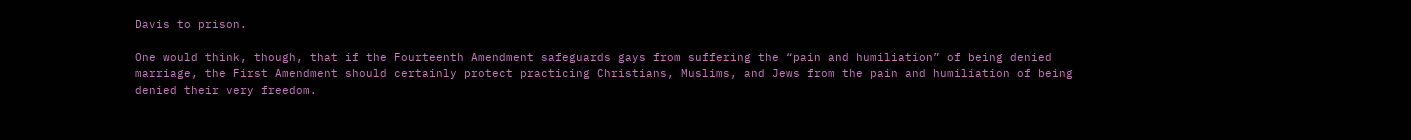Davis to prison.

One would think, though, that if the Fourteenth Amendment safeguards gays from suffering the “pain and humiliation” of being denied marriage, the First Amendment should certainly protect practicing Christians, Muslims, and Jews from the pain and humiliation of being denied their very freedom.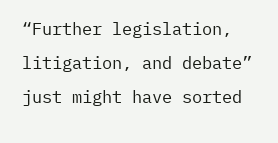“Further legislation, litigation, and debate” just might have sorted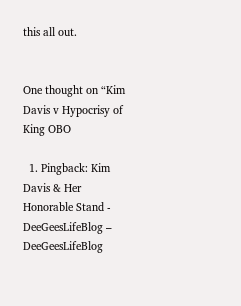this all out.


One thought on “Kim Davis v Hypocrisy of King OBO

  1. Pingback: Kim Davis & Her Honorable Stand - DeeGeesLifeBlog – DeeGeesLifeBlog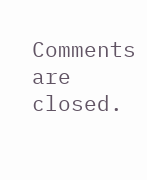Comments are closed.